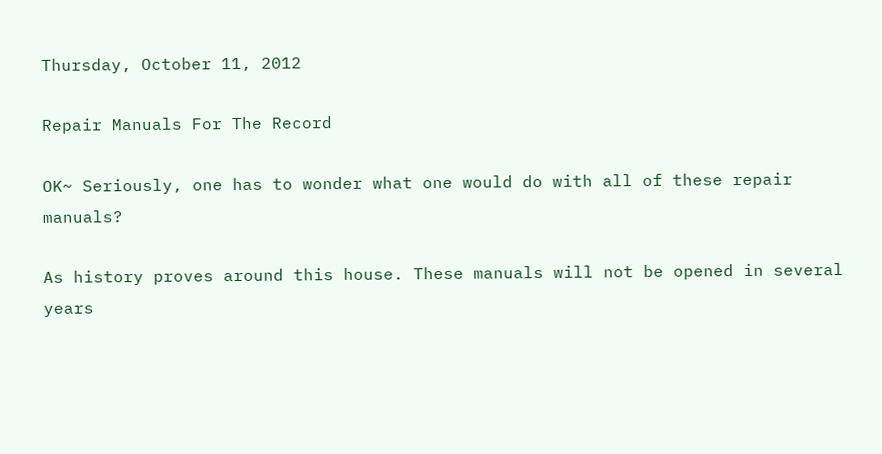Thursday, October 11, 2012

Repair Manuals For The Record

OK~ Seriously, one has to wonder what one would do with all of these repair manuals?

As history proves around this house. These manuals will not be opened in several years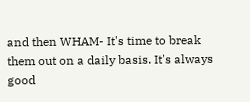and then WHAM- It's time to break them out on a daily basis. It's always good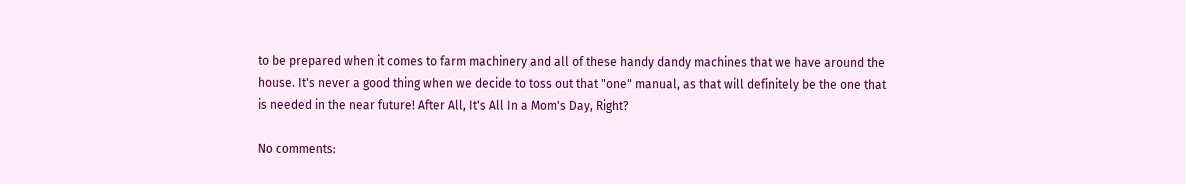to be prepared when it comes to farm machinery and all of these handy dandy machines that we have around the house. It's never a good thing when we decide to toss out that "one" manual, as that will definitely be the one that is needed in the near future! After All, It's All In a Mom's Day, Right?

No comments: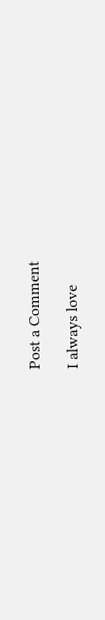Post a Comment

I always love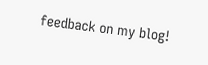feedback on my blog!